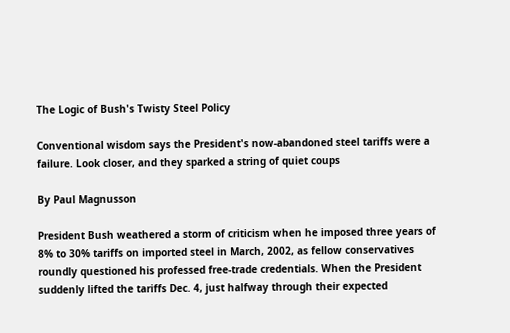The Logic of Bush's Twisty Steel Policy

Conventional wisdom says the President's now-abandoned steel tariffs were a failure. Look closer, and they sparked a string of quiet coups

By Paul Magnusson

President Bush weathered a storm of criticism when he imposed three years of 8% to 30% tariffs on imported steel in March, 2002, as fellow conservatives roundly questioned his professed free-trade credentials. When the President suddenly lifted the tariffs Dec. 4, just halfway through their expected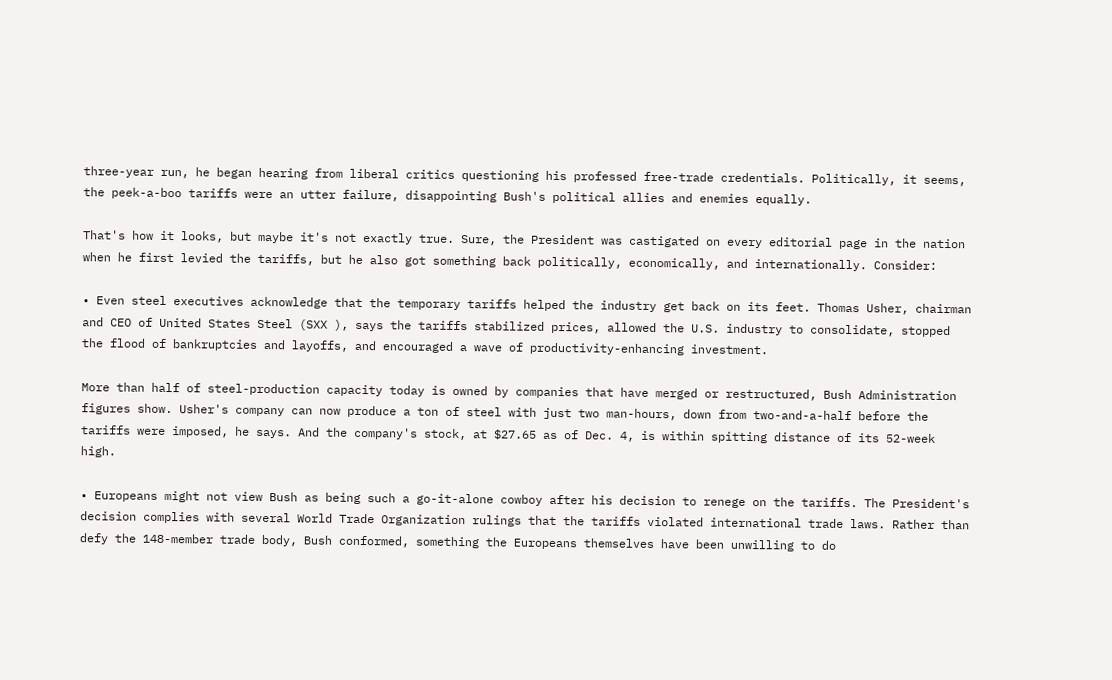three-year run, he began hearing from liberal critics questioning his professed free-trade credentials. Politically, it seems, the peek-a-boo tariffs were an utter failure, disappointing Bush's political allies and enemies equally.

That's how it looks, but maybe it's not exactly true. Sure, the President was castigated on every editorial page in the nation when he first levied the tariffs, but he also got something back politically, economically, and internationally. Consider:

• Even steel executives acknowledge that the temporary tariffs helped the industry get back on its feet. Thomas Usher, chairman and CEO of United States Steel (SXX ), says the tariffs stabilized prices, allowed the U.S. industry to consolidate, stopped the flood of bankruptcies and layoffs, and encouraged a wave of productivity-enhancing investment.

More than half of steel-production capacity today is owned by companies that have merged or restructured, Bush Administration figures show. Usher's company can now produce a ton of steel with just two man-hours, down from two-and-a-half before the tariffs were imposed, he says. And the company's stock, at $27.65 as of Dec. 4, is within spitting distance of its 52-week high.

• Europeans might not view Bush as being such a go-it-alone cowboy after his decision to renege on the tariffs. The President's decision complies with several World Trade Organization rulings that the tariffs violated international trade laws. Rather than defy the 148-member trade body, Bush conformed, something the Europeans themselves have been unwilling to do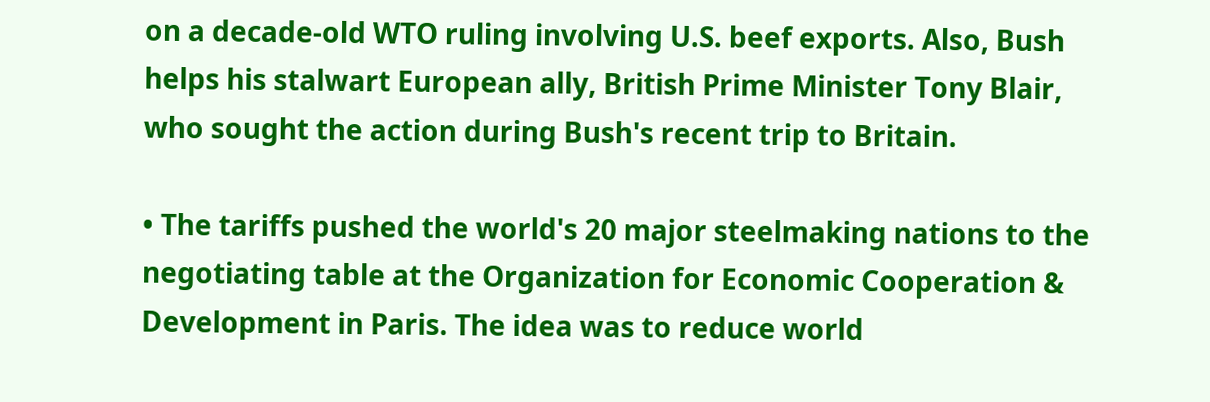on a decade-old WTO ruling involving U.S. beef exports. Also, Bush helps his stalwart European ally, British Prime Minister Tony Blair, who sought the action during Bush's recent trip to Britain.

• The tariffs pushed the world's 20 major steelmaking nations to the negotiating table at the Organization for Economic Cooperation & Development in Paris. The idea was to reduce world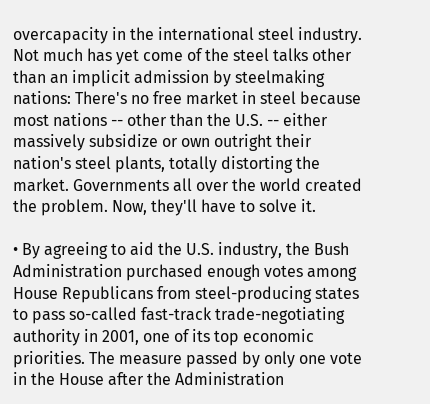overcapacity in the international steel industry. Not much has yet come of the steel talks other than an implicit admission by steelmaking nations: There's no free market in steel because most nations -- other than the U.S. -- either massively subsidize or own outright their nation's steel plants, totally distorting the market. Governments all over the world created the problem. Now, they'll have to solve it.

• By agreeing to aid the U.S. industry, the Bush Administration purchased enough votes among House Republicans from steel-producing states to pass so-called fast-track trade-negotiating authority in 2001, one of its top economic priorities. The measure passed by only one vote in the House after the Administration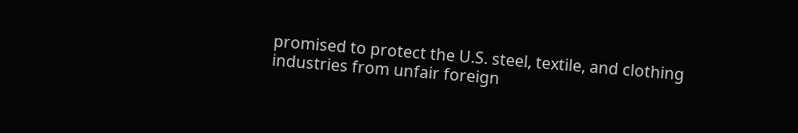promised to protect the U.S. steel, textile, and clothing industries from unfair foreign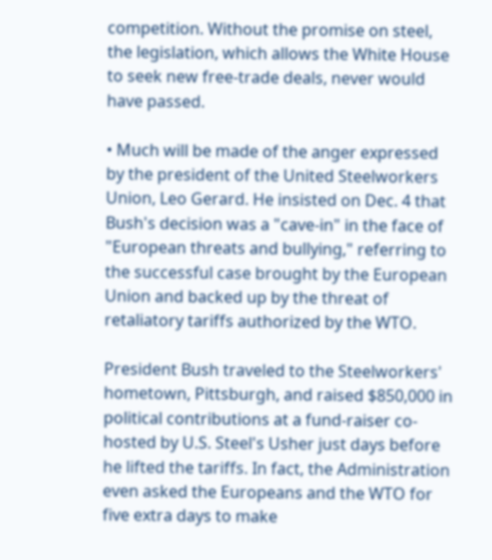competition. Without the promise on steel, the legislation, which allows the White House to seek new free-trade deals, never would have passed.

• Much will be made of the anger expressed by the president of the United Steelworkers Union, Leo Gerard. He insisted on Dec. 4 that Bush's decision was a "cave-in" in the face of "European threats and bullying," referring to the successful case brought by the European Union and backed up by the threat of retaliatory tariffs authorized by the WTO.

President Bush traveled to the Steelworkers' hometown, Pittsburgh, and raised $850,000 in political contributions at a fund-raiser co-hosted by U.S. Steel's Usher just days before he lifted the tariffs. In fact, the Administration even asked the Europeans and the WTO for five extra days to make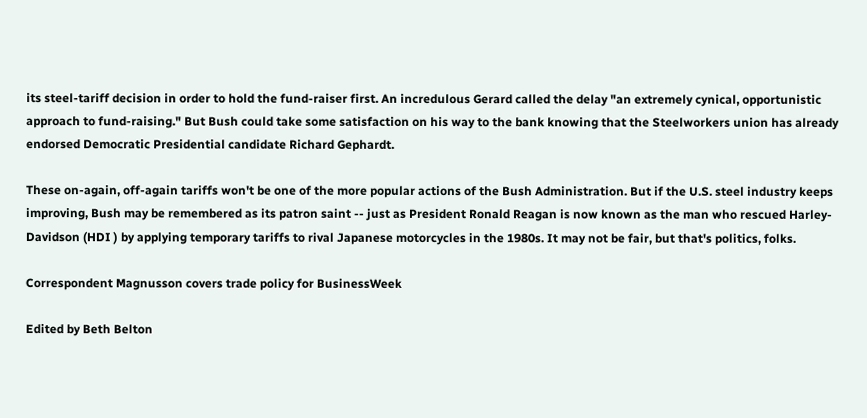its steel-tariff decision in order to hold the fund-raiser first. An incredulous Gerard called the delay "an extremely cynical, opportunistic approach to fund-raising." But Bush could take some satisfaction on his way to the bank knowing that the Steelworkers union has already endorsed Democratic Presidential candidate Richard Gephardt.

These on-again, off-again tariffs won't be one of the more popular actions of the Bush Administration. But if the U.S. steel industry keeps improving, Bush may be remembered as its patron saint -- just as President Ronald Reagan is now known as the man who rescued Harley-Davidson (HDI ) by applying temporary tariffs to rival Japanese motorcycles in the 1980s. It may not be fair, but that's politics, folks.

Correspondent Magnusson covers trade policy for BusinessWeek

Edited by Beth Belton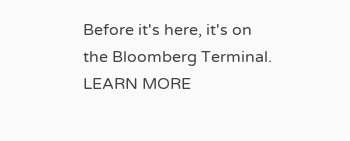Before it's here, it's on the Bloomberg Terminal. LEARN MORE